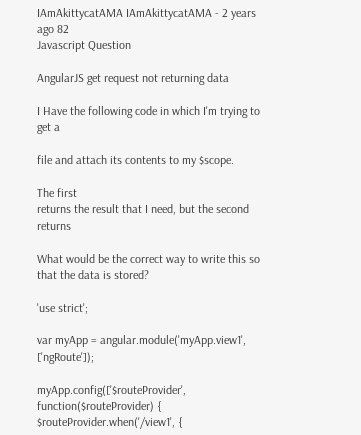IAmAkittycatAMA IAmAkittycatAMA - 2 years ago 82
Javascript Question

AngularJS get request not returning data

I Have the following code in which I'm trying to get a

file and attach its contents to my $scope.

The first
returns the result that I need, but the second returns

What would be the correct way to write this so that the data is stored?

'use strict';

var myApp = angular.module('myApp.view1', ['ngRoute']);

myApp.config(['$routeProvider', function($routeProvider) {
$routeProvider.when('/view1', {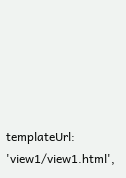templateUrl: 'view1/view1.html',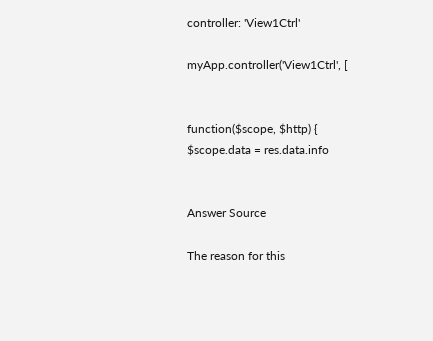controller: 'View1Ctrl'

myApp.controller('View1Ctrl', [


function($scope, $http) {
$scope.data = res.data.info


Answer Source

The reason for this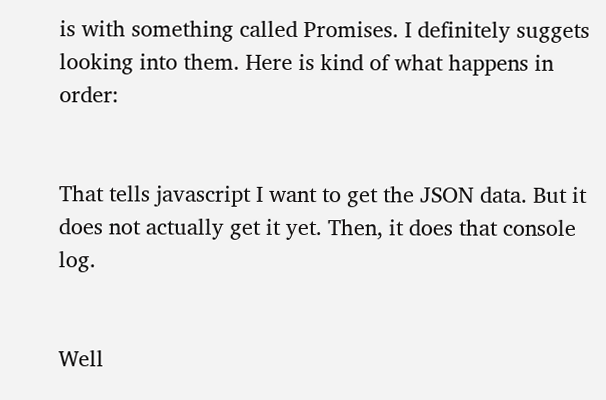is with something called Promises. I definitely suggets looking into them. Here is kind of what happens in order:


That tells javascript I want to get the JSON data. But it does not actually get it yet. Then, it does that console log.


Well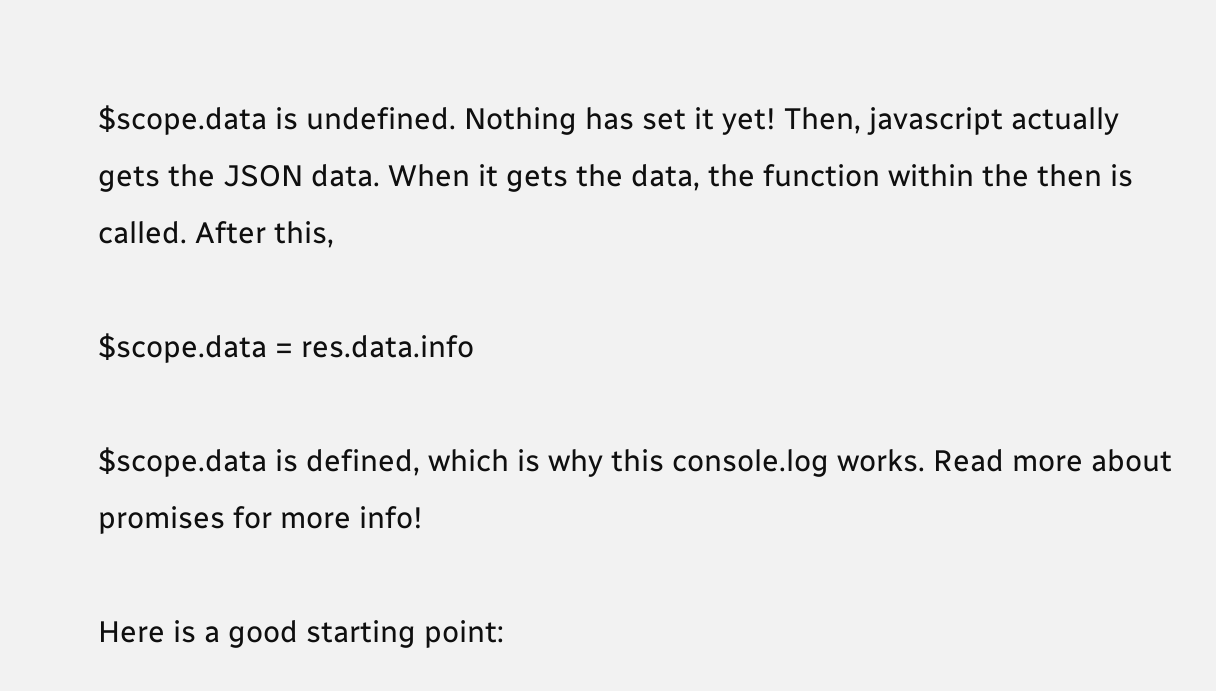$scope.data is undefined. Nothing has set it yet! Then, javascript actually gets the JSON data. When it gets the data, the function within the then is called. After this,

$scope.data = res.data.info

$scope.data is defined, which is why this console.log works. Read more about promises for more info!

Here is a good starting point: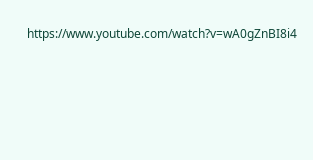https://www.youtube.com/watch?v=wA0gZnBI8i4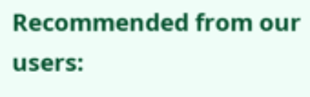Recommended from our users: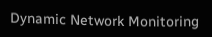Dynamic Network Monitoring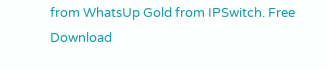from WhatsUp Gold from IPSwitch. Free Download